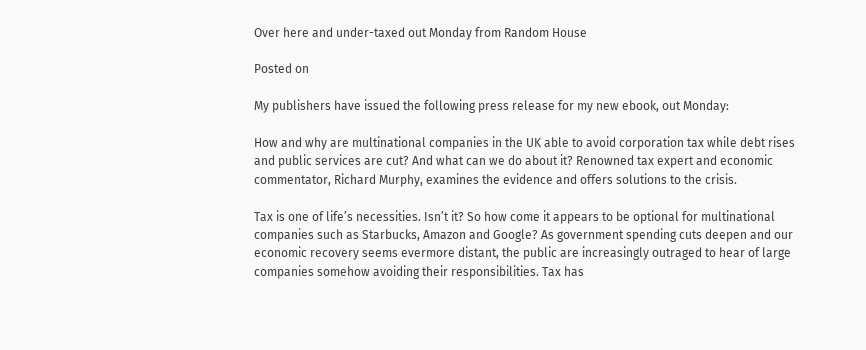Over here and under-taxed out Monday from Random House

Posted on

My publishers have issued the following press release for my new ebook, out Monday:

How and why are multinational companies in the UK able to avoid corporation tax while debt rises and public services are cut? And what can we do about it? Renowned tax expert and economic commentator, Richard Murphy, examines the evidence and offers solutions to the crisis.

Tax is one of life’s necessities. Isn’t it? So how come it appears to be optional for multinational companies such as Starbucks, Amazon and Google? As government spending cuts deepen and our economic recovery seems evermore distant, the public are increasingly outraged to hear of large companies somehow avoiding their responsibilities. Tax has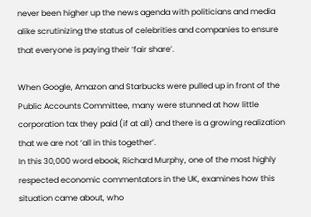never been higher up the news agenda with politicians and media alike scrutinizing the status of celebrities and companies to ensure that everyone is paying their ‘fair share’.

When Google, Amazon and Starbucks were pulled up in front of the Public Accounts Committee, many were stunned at how little corporation tax they paid (if at all) and there is a growing realization that we are not ‘all in this together’.
In this 30,000 word ebook, Richard Murphy, one of the most highly respected economic commentators in the UK, examines how this situation came about, who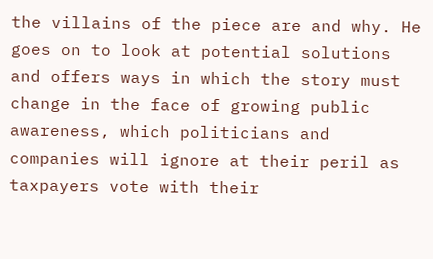the villains of the piece are and why. He goes on to look at potential solutions and offers ways in which the story must change in the face of growing public awareness, which politicians and companies will ignore at their peril as taxpayers vote with their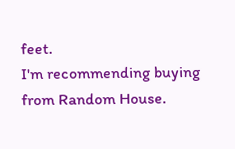feet.
I'm recommending buying from Random House.